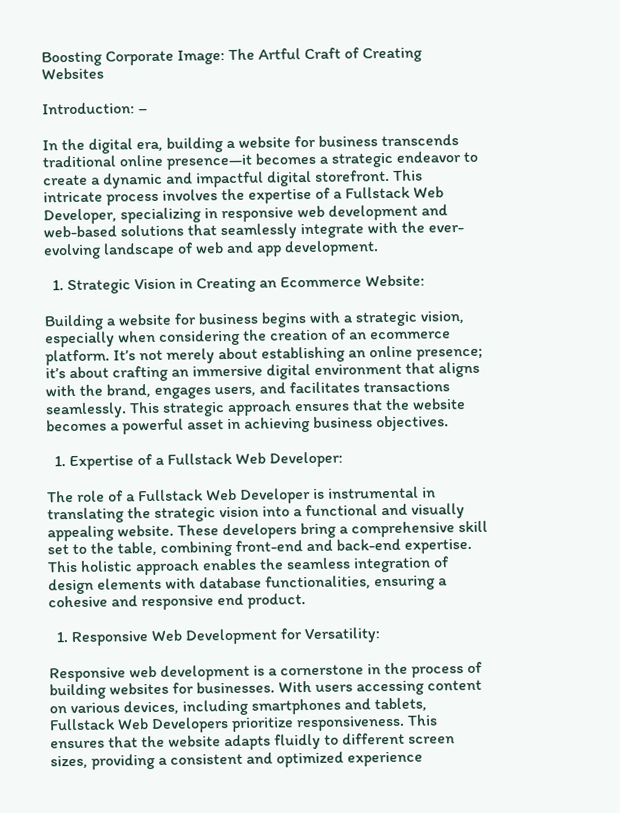Boosting Corporate Image: The Artful Craft of Creating Websites

Introduction: –

In the digital era, building a website for business transcends traditional online presence—it becomes a strategic endeavor to create a dynamic and impactful digital storefront. This intricate process involves the expertise of a Fullstack Web Developer, specializing in responsive web development and web-based solutions that seamlessly integrate with the ever-evolving landscape of web and app development.

  1. Strategic Vision in Creating an Ecommerce Website:

Building a website for business begins with a strategic vision, especially when considering the creation of an ecommerce platform. It’s not merely about establishing an online presence; it’s about crafting an immersive digital environment that aligns with the brand, engages users, and facilitates transactions seamlessly. This strategic approach ensures that the website becomes a powerful asset in achieving business objectives.

  1. Expertise of a Fullstack Web Developer:

The role of a Fullstack Web Developer is instrumental in translating the strategic vision into a functional and visually appealing website. These developers bring a comprehensive skill set to the table, combining front-end and back-end expertise. This holistic approach enables the seamless integration of design elements with database functionalities, ensuring a cohesive and responsive end product.

  1. Responsive Web Development for Versatility:

Responsive web development is a cornerstone in the process of building websites for businesses. With users accessing content on various devices, including smartphones and tablets, Fullstack Web Developers prioritize responsiveness. This ensures that the website adapts fluidly to different screen sizes, providing a consistent and optimized experience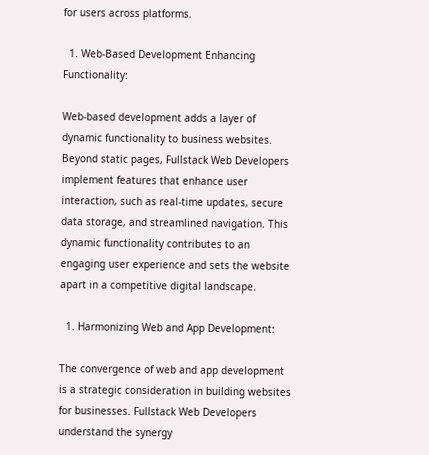for users across platforms.

  1. Web-Based Development Enhancing Functionality:

Web-based development adds a layer of dynamic functionality to business websites. Beyond static pages, Fullstack Web Developers implement features that enhance user interaction, such as real-time updates, secure data storage, and streamlined navigation. This dynamic functionality contributes to an engaging user experience and sets the website apart in a competitive digital landscape.

  1. Harmonizing Web and App Development:

The convergence of web and app development is a strategic consideration in building websites for businesses. Fullstack Web Developers understand the synergy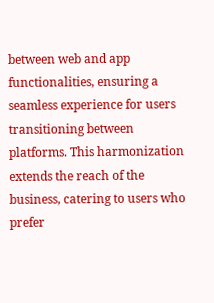between web and app functionalities, ensuring a seamless experience for users transitioning between platforms. This harmonization extends the reach of the business, catering to users who prefer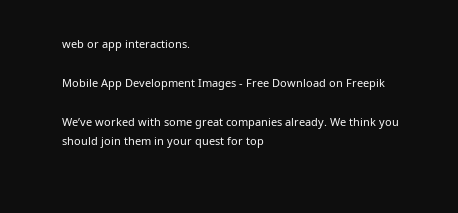web or app interactions.

Mobile App Development Images - Free Download on Freepik

We’ve worked with some great companies already. We think you
should join them in your quest for top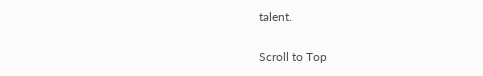talent.

Scroll to Top